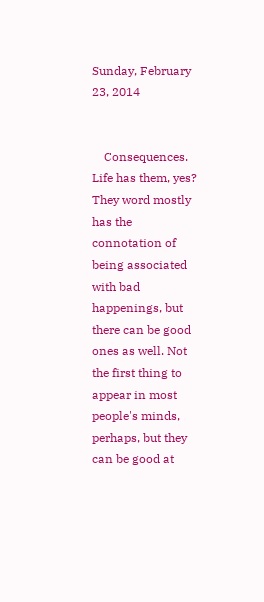Sunday, February 23, 2014


    Consequences. Life has them, yes? They word mostly has the connotation of being associated with bad happenings, but there can be good ones as well. Not the first thing to appear in most people's minds, perhaps, but they can be good at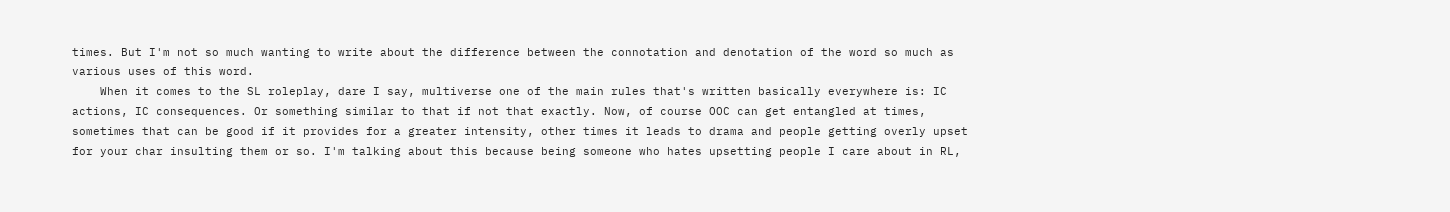times. But I'm not so much wanting to write about the difference between the connotation and denotation of the word so much as various uses of this word.
    When it comes to the SL roleplay, dare I say, multiverse one of the main rules that's written basically everywhere is: IC actions, IC consequences. Or something similar to that if not that exactly. Now, of course OOC can get entangled at times, sometimes that can be good if it provides for a greater intensity, other times it leads to drama and people getting overly upset for your char insulting them or so. I'm talking about this because being someone who hates upsetting people I care about in RL,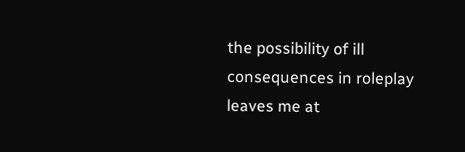the possibility of ill consequences in roleplay leaves me at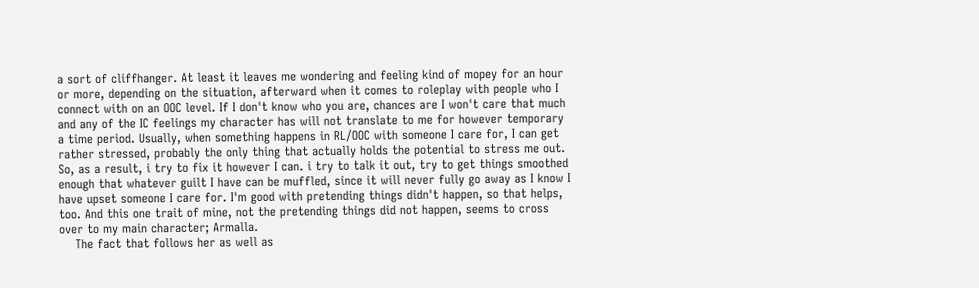a sort of cliffhanger. At least it leaves me wondering and feeling kind of mopey for an hour or more, depending on the situation, afterward when it comes to roleplay with people who I connect with on an OOC level. If I don't know who you are, chances are I won't care that much and any of the IC feelings my character has will not translate to me for however temporary a time period. Usually, when something happens in RL/OOC with someone I care for, I can get rather stressed, probably the only thing that actually holds the potential to stress me out. So, as a result, i try to fix it however I can. i try to talk it out, try to get things smoothed enough that whatever guilt I have can be muffled, since it will never fully go away as I know I have upset someone I care for. I'm good with pretending things didn't happen, so that helps, too. And this one trait of mine, not the pretending things did not happen, seems to cross over to my main character; Armalla.
    The fact that follows her as well as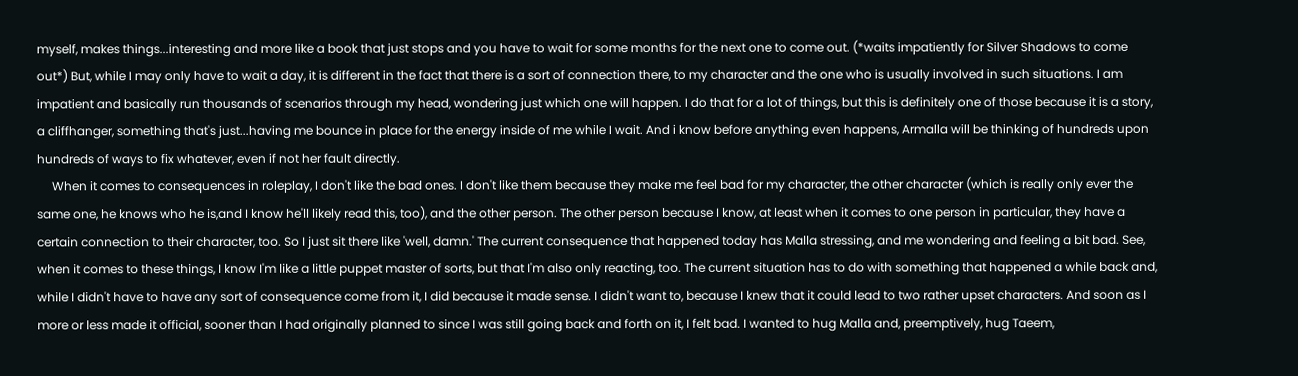myself, makes things...interesting and more like a book that just stops and you have to wait for some months for the next one to come out. (*waits impatiently for Silver Shadows to come out*) But, while I may only have to wait a day, it is different in the fact that there is a sort of connection there, to my character and the one who is usually involved in such situations. I am impatient and basically run thousands of scenarios through my head, wondering just which one will happen. I do that for a lot of things, but this is definitely one of those because it is a story, a cliffhanger, something that's just...having me bounce in place for the energy inside of me while I wait. And i know before anything even happens, Armalla will be thinking of hundreds upon hundreds of ways to fix whatever, even if not her fault directly.
     When it comes to consequences in roleplay, I don't like the bad ones. I don't like them because they make me feel bad for my character, the other character (which is really only ever the same one, he knows who he is,and I know he'll likely read this, too), and the other person. The other person because I know, at least when it comes to one person in particular, they have a certain connection to their character, too. So I just sit there like 'well, damn.' The current consequence that happened today has Malla stressing, and me wondering and feeling a bit bad. See, when it comes to these things, I know I'm like a little puppet master of sorts, but that I'm also only reacting, too. The current situation has to do with something that happened a while back and, while I didn't have to have any sort of consequence come from it, I did because it made sense. I didn't want to, because I knew that it could lead to two rather upset characters. And soon as I more or less made it official, sooner than I had originally planned to since I was still going back and forth on it, I felt bad. I wanted to hug Malla and, preemptively, hug Taeem,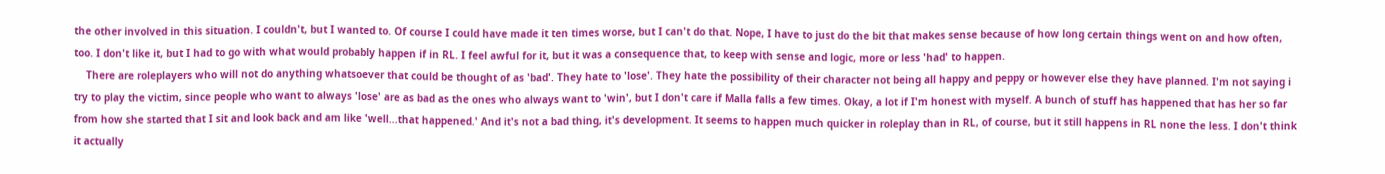the other involved in this situation. I couldn't, but I wanted to. Of course I could have made it ten times worse, but I can't do that. Nope, I have to just do the bit that makes sense because of how long certain things went on and how often, too. I don't like it, but I had to go with what would probably happen if in RL. I feel awful for it, but it was a consequence that, to keep with sense and logic, more or less 'had' to happen.
    There are roleplayers who will not do anything whatsoever that could be thought of as 'bad'. They hate to 'lose'. They hate the possibility of their character not being all happy and peppy or however else they have planned. I'm not saying i try to play the victim, since people who want to always 'lose' are as bad as the ones who always want to 'win', but I don't care if Malla falls a few times. Okay, a lot if I'm honest with myself. A bunch of stuff has happened that has her so far from how she started that I sit and look back and am like 'well...that happened.' And it's not a bad thing, it's development. It seems to happen much quicker in roleplay than in RL, of course, but it still happens in RL none the less. I don't think it actually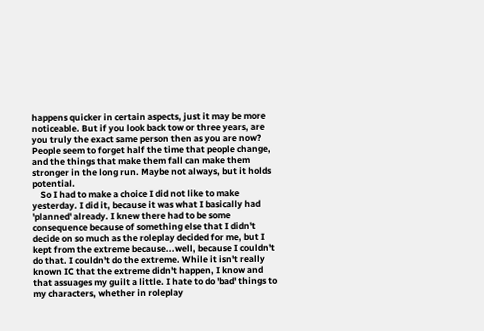happens quicker in certain aspects, just it may be more noticeable. But if you look back tow or three years, are you truly the exact same person then as you are now? People seem to forget half the time that people change, and the things that make them fall can make them stronger in the long run. Maybe not always, but it holds potential.
    So I had to make a choice I did not like to make yesterday. I did it, because it was what I basically had 'planned' already. I knew there had to be some consequence because of something else that I didn't decide on so much as the roleplay decided for me, but I kept from the extreme because...well, because I couldn't do that. I couldn't do the extreme. While it isn't really known IC that the extreme didn't happen, I know and that assuages my guilt a little. I hate to do 'bad' things to my characters, whether in roleplay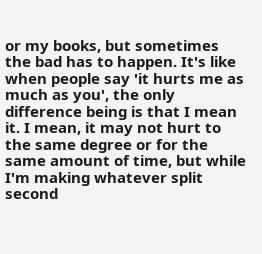or my books, but sometimes the bad has to happen. It's like when people say 'it hurts me as much as you', the only difference being is that I mean it. I mean, it may not hurt to the same degree or for the same amount of time, but while I'm making whatever split second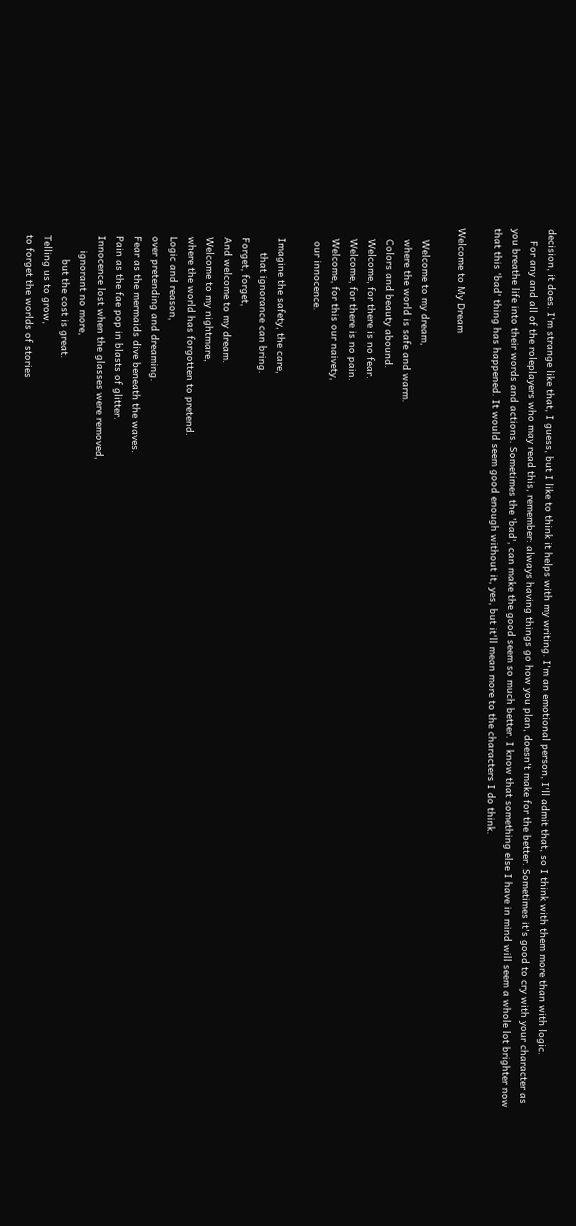decision, it does. I'm strange like that, I guess, but I like to think it helps with my writing. I'm an emotional person, I'll admit that, so I think with them more than with logic.
    For any and all of the roleplayers who may read this, remember: always having things go how you plan, doesn't make for the better. Sometimes it's good to cry with your character as you breathe life into their words and actions. Sometimes the 'bad', can make the good seem so much better. I know that something else I have in mind will seem a whole lot brighter now that this 'bad' thing has happened. It would seem good enough without it, yes, but it'll mean more to the characters I do think.

Welcome to My Dream

    Welcome to my dream,
    where the world is safe and warm.
    Colors and beauty abound.
    Welcome, for there is no fear.
    Welcome, for there is no pain.
    Welcome, for this our naivety,
     our innocence.

    Imagine the safety, the care,
         that ignorance can bring.
    Forget, forget,
    And welcome to my dream.
    Welcome to my nightmare,
    where the world has forgotten to pretend.
    Logic and reason,
    over pretending and dreaming.
    Fear as the mermaids dive beneath the waves.
    Pain as the fae pop in blasts of glitter.
    Innocence lost when the glasses were removed,
         ignorant no more,
            but the cost is great.
    Telling us to grow,
    to forget the worlds of stories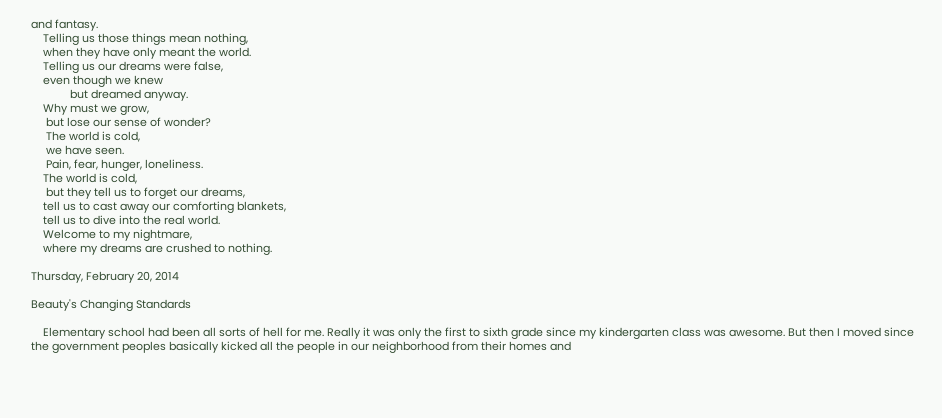and fantasy.
    Telling us those things mean nothing,
    when they have only meant the world.
    Telling us our dreams were false,
    even though we knew
             but dreamed anyway.
    Why must we grow,
     but lose our sense of wonder?
     The world is cold,
     we have seen.
     Pain, fear, hunger, loneliness.
    The world is cold,
     but they tell us to forget our dreams,
    tell us to cast away our comforting blankets,
    tell us to dive into the real world.
    Welcome to my nightmare,
    where my dreams are crushed to nothing.

Thursday, February 20, 2014

Beauty's Changing Standards

    Elementary school had been all sorts of hell for me. Really it was only the first to sixth grade since my kindergarten class was awesome. But then I moved since the government peoples basically kicked all the people in our neighborhood from their homes and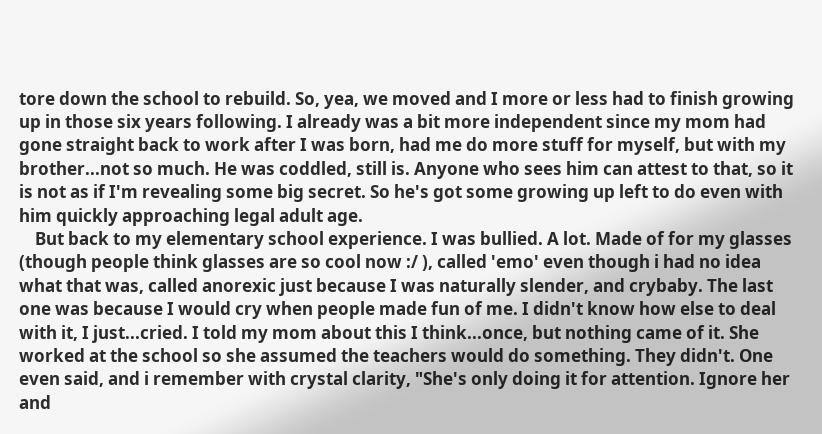tore down the school to rebuild. So, yea, we moved and I more or less had to finish growing up in those six years following. I already was a bit more independent since my mom had gone straight back to work after I was born, had me do more stuff for myself, but with my brother...not so much. He was coddled, still is. Anyone who sees him can attest to that, so it is not as if I'm revealing some big secret. So he's got some growing up left to do even with him quickly approaching legal adult age.
    But back to my elementary school experience. I was bullied. A lot. Made of for my glasses (though people think glasses are so cool now :/ ), called 'emo' even though i had no idea what that was, called anorexic just because I was naturally slender, and crybaby. The last one was because I would cry when people made fun of me. I didn't know how else to deal with it, I just...cried. I told my mom about this I think...once, but nothing came of it. She worked at the school so she assumed the teachers would do something. They didn't. One even said, and i remember with crystal clarity, "She's only doing it for attention. Ignore her and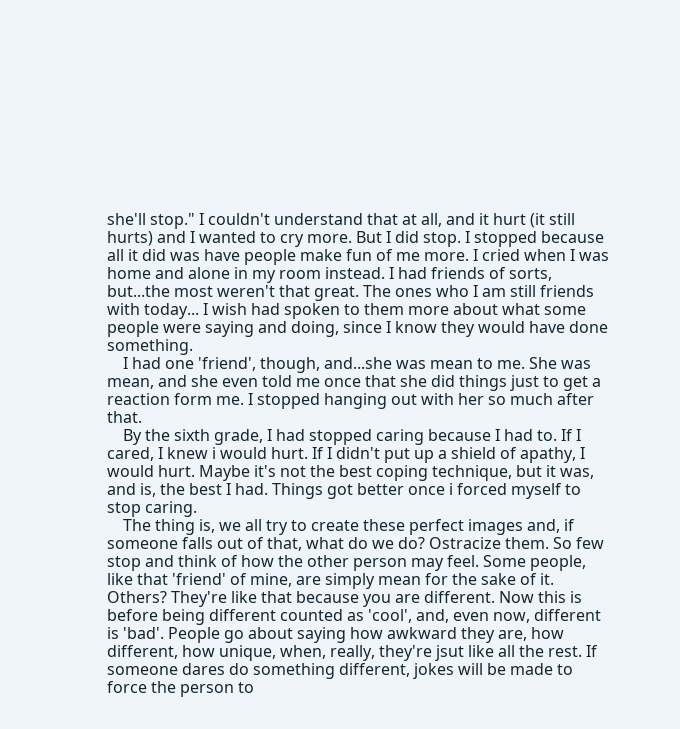she'll stop." I couldn't understand that at all, and it hurt (it still hurts) and I wanted to cry more. But I did stop. I stopped because all it did was have people make fun of me more. I cried when I was home and alone in my room instead. I had friends of sorts, but...the most weren't that great. The ones who I am still friends with today... I wish had spoken to them more about what some people were saying and doing, since I know they would have done something.
    I had one 'friend', though, and...she was mean to me. She was mean, and she even told me once that she did things just to get a reaction form me. I stopped hanging out with her so much after that.
    By the sixth grade, I had stopped caring because I had to. If I cared, I knew i would hurt. If I didn't put up a shield of apathy, I would hurt. Maybe it's not the best coping technique, but it was, and is, the best I had. Things got better once i forced myself to stop caring.
    The thing is, we all try to create these perfect images and, if someone falls out of that, what do we do? Ostracize them. So few stop and think of how the other person may feel. Some people, like that 'friend' of mine, are simply mean for the sake of it. Others? They're like that because you are different. Now this is before being different counted as 'cool', and, even now, different is 'bad'. People go about saying how awkward they are, how different, how unique, when, really, they're jsut like all the rest. If someone dares do something different, jokes will be made to force the person to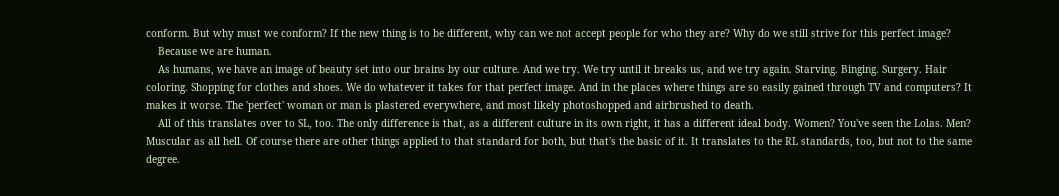conform. But why must we conform? If the new thing is to be different, why can we not accept people for who they are? Why do we still strive for this perfect image?
    Because we are human.
    As humans, we have an image of beauty set into our brains by our culture. And we try. We try until it breaks us, and we try again. Starving. Binging. Surgery. Hair coloring. Shopping for clothes and shoes. We do whatever it takes for that perfect image. And in the places where things are so easily gained through TV and computers? It makes it worse. The 'perfect' woman or man is plastered everywhere, and most likely photoshopped and airbrushed to death.
    All of this translates over to SL, too. The only difference is that, as a different culture in its own right, it has a different ideal body. Women? You've seen the Lolas. Men? Muscular as all hell. Of course there are other things applied to that standard for both, but that's the basic of it. It translates to the RL standards, too, but not to the same degree.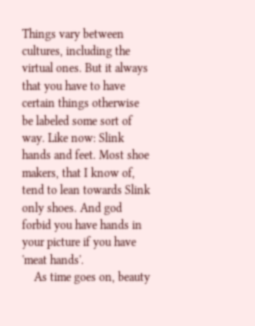Things vary between cultures, including the virtual ones. But it always that you have to have certain things otherwise be labeled some sort of way. Like now: Slink hands and feet. Most shoe makers, that I know of, tend to lean towards Slink only shoes. And god forbid you have hands in your picture if you have 'meat hands'.
    As time goes on, beauty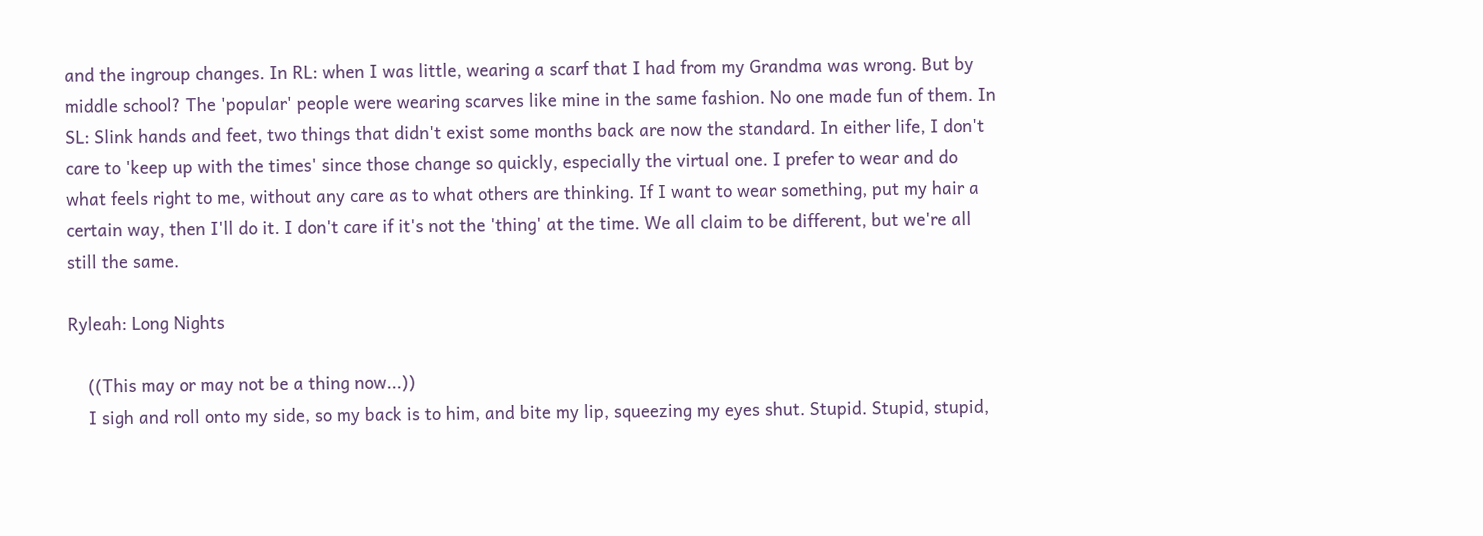and the ingroup changes. In RL: when I was little, wearing a scarf that I had from my Grandma was wrong. But by middle school? The 'popular' people were wearing scarves like mine in the same fashion. No one made fun of them. In SL: Slink hands and feet, two things that didn't exist some months back are now the standard. In either life, I don't care to 'keep up with the times' since those change so quickly, especially the virtual one. I prefer to wear and do what feels right to me, without any care as to what others are thinking. If I want to wear something, put my hair a certain way, then I'll do it. I don't care if it's not the 'thing' at the time. We all claim to be different, but we're all still the same.

Ryleah: Long Nights

    ((This may or may not be a thing now...))
    I sigh and roll onto my side, so my back is to him, and bite my lip, squeezing my eyes shut. Stupid. Stupid, stupid,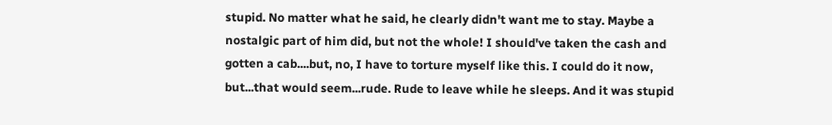stupid. No matter what he said, he clearly didn't want me to stay. Maybe a nostalgic part of him did, but not the whole! I should've taken the cash and gotten a cab....but, no, I have to torture myself like this. I could do it now, but...that would seem...rude. Rude to leave while he sleeps. And it was stupid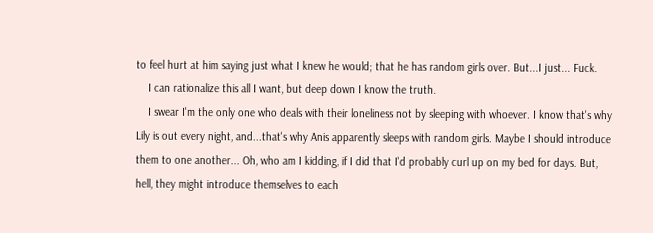to feel hurt at him saying just what I knew he would; that he has random girls over. But...I just... Fuck.
    I can rationalize this all I want, but deep down I know the truth.
    I swear I'm the only one who deals with their loneliness not by sleeping with whoever. I know that's why Lily is out every night, and...that's why Anis apparently sleeps with random girls. Maybe I should introduce them to one another... Oh, who am I kidding, if I did that I'd probably curl up on my bed for days. But, hell, they might introduce themselves to each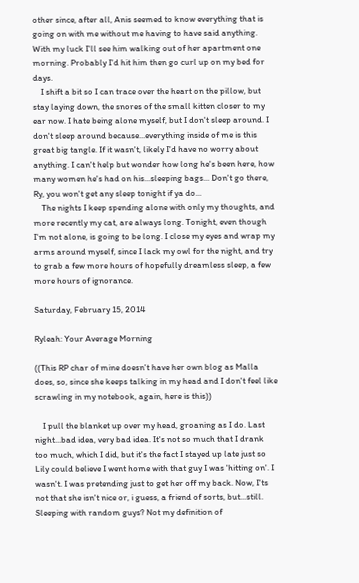other since, after all, Anis seemed to know everything that is going on with me without me having to have said anything. With my luck I'll see him walking out of her apartment one morning. Probably I'd hit him then go curl up on my bed for days.
    I shift a bit so I can trace over the heart on the pillow, but stay laying down, the snores of the small kitten closer to my ear now. I hate being alone myself, but I don't sleep around. I don't sleep around because...everything inside of me is this great big tangle. If it wasn't, likely I'd have no worry about anything. I can't help but wonder how long he's been here, how many women he's had on his...sleeping bags... Don't go there, Ry, you won't get any sleep tonight if ya do...
    The nights I keep spending alone with only my thoughts, and more recently my cat, are always long. Tonight, even though I'm not alone, is going to be long. I close my eyes and wrap my arms around myself, since I lack my owl for the night, and try to grab a few more hours of hopefully dreamless sleep, a few more hours of ignorance.

Saturday, February 15, 2014

Ryleah: Your Average Morning

((This RP char of mine doesn't have her own blog as Malla does, so, since she keeps talking in my head and I don't feel like scrawling in my notebook, again, here is this))

    I pull the blanket up over my head, groaning as I do. Last night...bad idea, very bad idea. It's not so much that I drank too much, which I did, but it's the fact I stayed up late just so Lily could believe I went home with that guy I was 'hitting on'. I wasn't. I was pretending just to get her off my back. Now, I'ts not that she isn't nice or, i guess, a friend of sorts, but...still. Sleeping with random guys? Not my definition of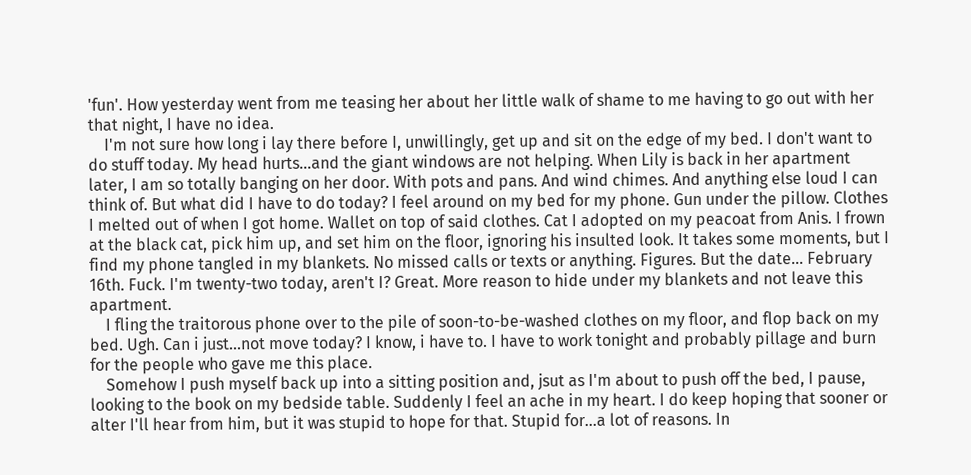'fun'. How yesterday went from me teasing her about her little walk of shame to me having to go out with her that night, I have no idea.
    I'm not sure how long i lay there before I, unwillingly, get up and sit on the edge of my bed. I don't want to do stuff today. My head hurts...and the giant windows are not helping. When Lily is back in her apartment later, I am so totally banging on her door. With pots and pans. And wind chimes. And anything else loud I can think of. But what did I have to do today? I feel around on my bed for my phone. Gun under the pillow. Clothes I melted out of when I got home. Wallet on top of said clothes. Cat I adopted on my peacoat from Anis. I frown at the black cat, pick him up, and set him on the floor, ignoring his insulted look. It takes some moments, but I find my phone tangled in my blankets. No missed calls or texts or anything. Figures. But the date... February 16th. Fuck. I'm twenty-two today, aren't I? Great. More reason to hide under my blankets and not leave this apartment.
    I fling the traitorous phone over to the pile of soon-to-be-washed clothes on my floor, and flop back on my bed. Ugh. Can i just...not move today? I know, i have to. I have to work tonight and probably pillage and burn for the people who gave me this place.
    Somehow I push myself back up into a sitting position and, jsut as I'm about to push off the bed, I pause, looking to the book on my bedside table. Suddenly I feel an ache in my heart. I do keep hoping that sooner or alter I'll hear from him, but it was stupid to hope for that. Stupid for...a lot of reasons. In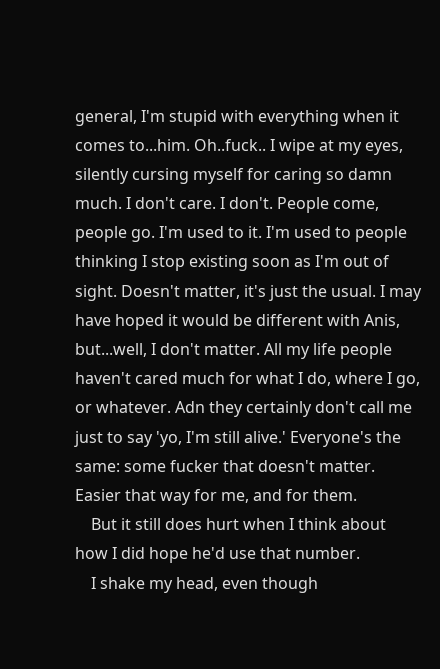general, I'm stupid with everything when it comes to...him. Oh..fuck.. I wipe at my eyes, silently cursing myself for caring so damn much. I don't care. I don't. People come, people go. I'm used to it. I'm used to people thinking I stop existing soon as I'm out of sight. Doesn't matter, it's just the usual. I may have hoped it would be different with Anis, but...well, I don't matter. All my life people haven't cared much for what I do, where I go, or whatever. Adn they certainly don't call me just to say 'yo, I'm still alive.' Everyone's the same: some fucker that doesn't matter. Easier that way for me, and for them.
    But it still does hurt when I think about how I did hope he'd use that number.
    I shake my head, even though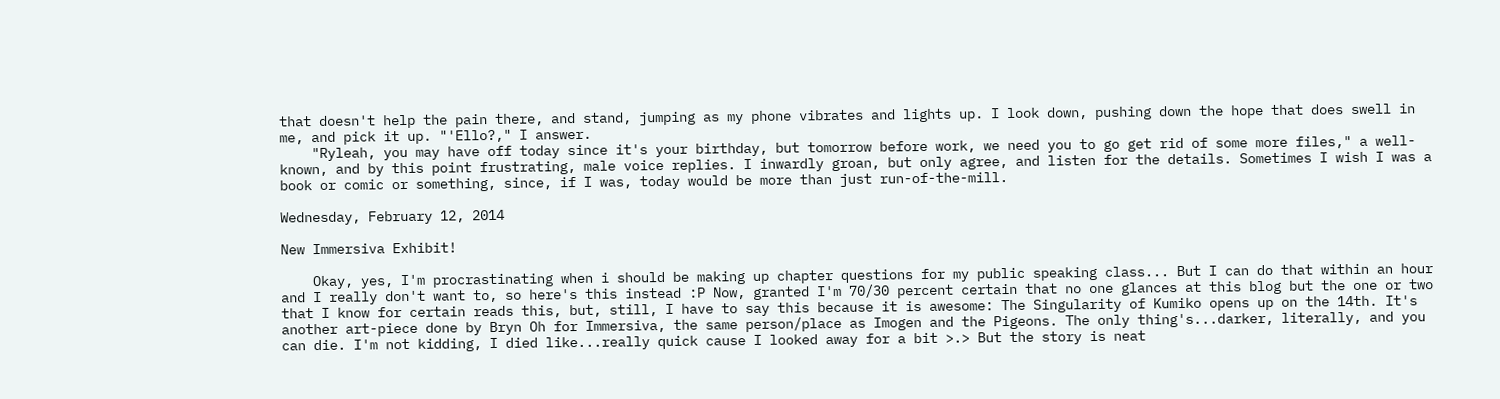that doesn't help the pain there, and stand, jumping as my phone vibrates and lights up. I look down, pushing down the hope that does swell in me, and pick it up. "'Ello?," I answer.
    "Ryleah, you may have off today since it's your birthday, but tomorrow before work, we need you to go get rid of some more files," a well-known, and by this point frustrating, male voice replies. I inwardly groan, but only agree, and listen for the details. Sometimes I wish I was a book or comic or something, since, if I was, today would be more than just run-of-the-mill.

Wednesday, February 12, 2014

New Immersiva Exhibit!

    Okay, yes, I'm procrastinating when i should be making up chapter questions for my public speaking class... But I can do that within an hour and I really don't want to, so here's this instead :P Now, granted I'm 70/30 percent certain that no one glances at this blog but the one or two that I know for certain reads this, but, still, I have to say this because it is awesome: The Singularity of Kumiko opens up on the 14th. It's another art-piece done by Bryn Oh for Immersiva, the same person/place as Imogen and the Pigeons. The only thing's...darker, literally, and you can die. I'm not kidding, I died like...really quick cause I looked away for a bit >.> But the story is neat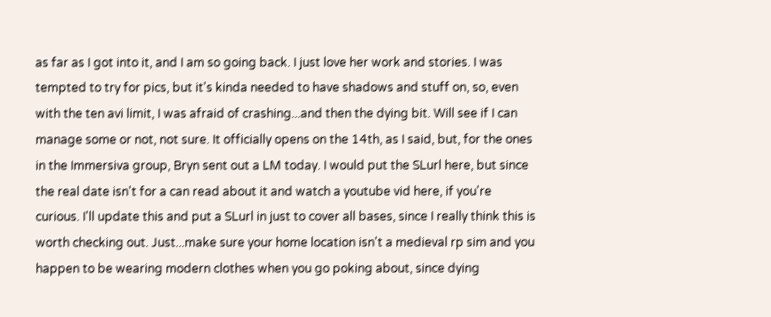as far as I got into it, and I am so going back. I just love her work and stories. I was tempted to try for pics, but it's kinda needed to have shadows and stuff on, so, even with the ten avi limit, I was afraid of crashing...and then the dying bit. Will see if I can manage some or not, not sure. It officially opens on the 14th, as I said, but, for the ones in the Immersiva group, Bryn sent out a LM today. I would put the SLurl here, but since the real date isn't for a can read about it and watch a youtube vid here, if you're curious. I'll update this and put a SLurl in just to cover all bases, since I really think this is worth checking out. Just...make sure your home location isn't a medieval rp sim and you happen to be wearing modern clothes when you go poking about, since dying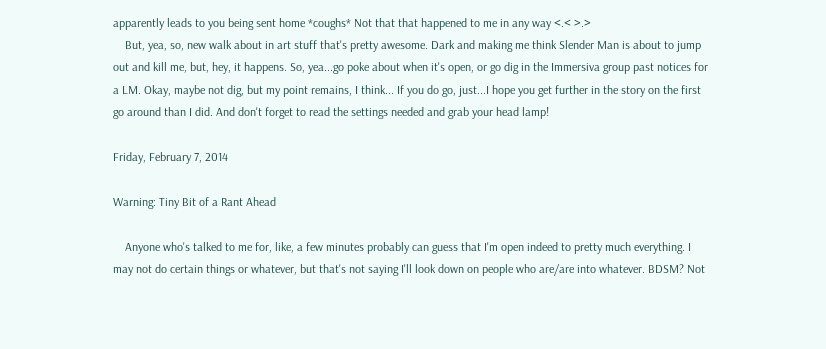apparently leads to you being sent home *coughs* Not that that happened to me in any way <.< >.>
    But, yea, so, new walk about in art stuff that's pretty awesome. Dark and making me think Slender Man is about to jump out and kill me, but, hey, it happens. So, yea...go poke about when it's open, or go dig in the Immersiva group past notices for a LM. Okay, maybe not dig, but my point remains, I think... If you do go, just...I hope you get further in the story on the first go around than I did. And don't forget to read the settings needed and grab your head lamp!

Friday, February 7, 2014

Warning: Tiny Bit of a Rant Ahead

    Anyone who's talked to me for, like, a few minutes probably can guess that I'm open indeed to pretty much everything. I may not do certain things or whatever, but that's not saying I'll look down on people who are/are into whatever. BDSM? Not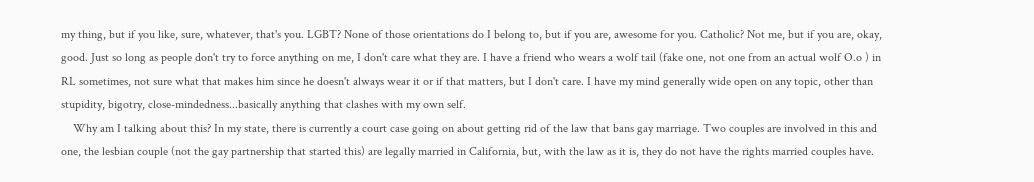my thing, but if you like, sure, whatever, that's you. LGBT? None of those orientations do I belong to, but if you are, awesome for you. Catholic? Not me, but if you are, okay, good. Just so long as people don't try to force anything on me, I don't care what they are. I have a friend who wears a wolf tail (fake one, not one from an actual wolf O.o ) in RL sometimes, not sure what that makes him since he doesn't always wear it or if that matters, but I don't care. I have my mind generally wide open on any topic, other than stupidity, bigotry, close-mindedness...basically anything that clashes with my own self.
    Why am I talking about this? In my state, there is currently a court case going on about getting rid of the law that bans gay marriage. Two couples are involved in this and one, the lesbian couple (not the gay partnership that started this) are legally married in California, but, with the law as it is, they do not have the rights married couples have.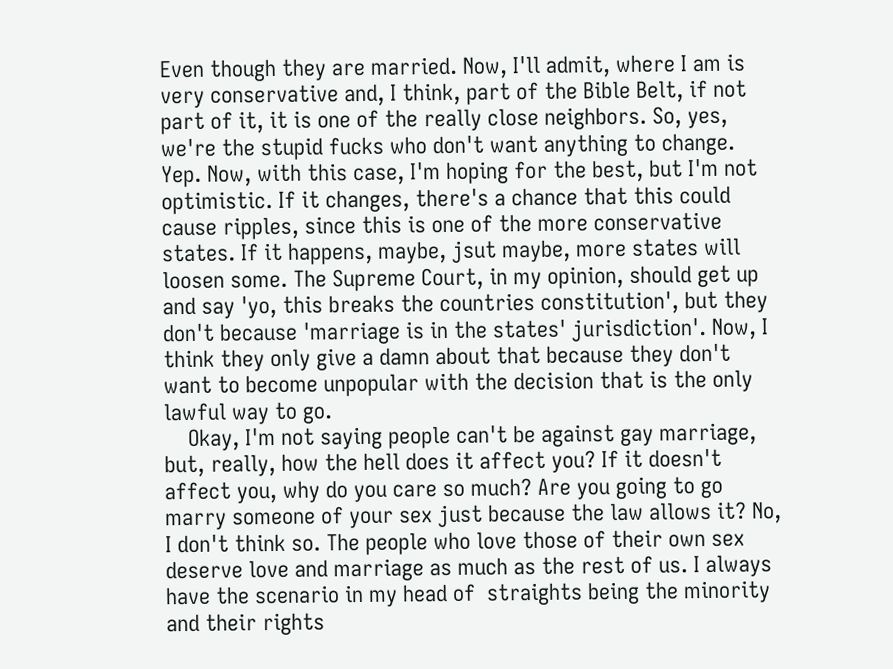Even though they are married. Now, I'll admit, where I am is very conservative and, I think, part of the Bible Belt, if not part of it, it is one of the really close neighbors. So, yes, we're the stupid fucks who don't want anything to change. Yep. Now, with this case, I'm hoping for the best, but I'm not optimistic. If it changes, there's a chance that this could cause ripples, since this is one of the more conservative states. If it happens, maybe, jsut maybe, more states will loosen some. The Supreme Court, in my opinion, should get up and say 'yo, this breaks the countries constitution', but they don't because 'marriage is in the states' jurisdiction'. Now, I think they only give a damn about that because they don't want to become unpopular with the decision that is the only lawful way to go.
    Okay, I'm not saying people can't be against gay marriage, but, really, how the hell does it affect you? If it doesn't affect you, why do you care so much? Are you going to go marry someone of your sex just because the law allows it? No, I don't think so. The people who love those of their own sex deserve love and marriage as much as the rest of us. I always have the scenario in my head of  straights being the minority and their rights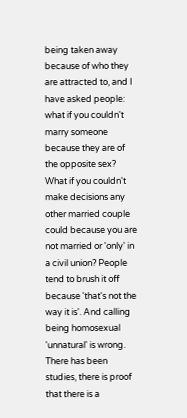being taken away because of who they are attracted to, and I have asked people: what if you couldn't marry someone because they are of the opposite sex? What if you couldn't make decisions any other married couple could because you are not married or 'only' in a civil union? People tend to brush it off because 'that's not the way it is'. And calling being homosexual 'unnatural' is wrong. There has been studies, there is proof that there is a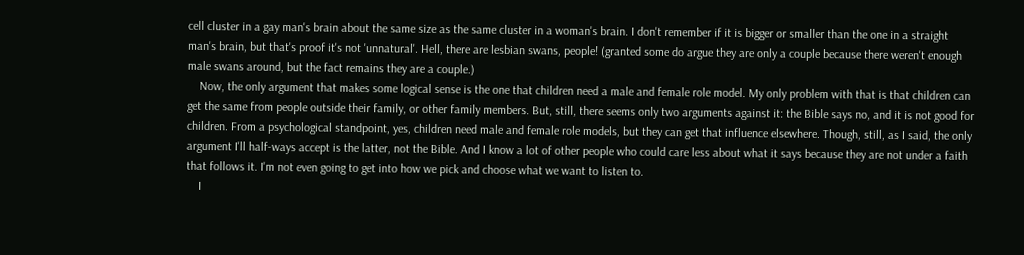cell cluster in a gay man's brain about the same size as the same cluster in a woman's brain. I don't remember if it is bigger or smaller than the one in a straight man's brain, but that's proof it's not 'unnatural'. Hell, there are lesbian swans, people! (granted some do argue they are only a couple because there weren't enough male swans around, but the fact remains they are a couple.)
    Now, the only argument that makes some logical sense is the one that children need a male and female role model. My only problem with that is that children can get the same from people outside their family, or other family members. But, still, there seems only two arguments against it: the Bible says no, and it is not good for children. From a psychological standpoint, yes, children need male and female role models, but they can get that influence elsewhere. Though, still, as I said, the only argument I'll half-ways accept is the latter, not the Bible. And I know a lot of other people who could care less about what it says because they are not under a faith that follows it. I'm not even going to get into how we pick and choose what we want to listen to.
    I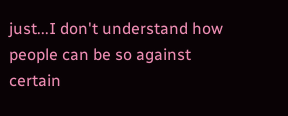just...I don't understand how people can be so against certain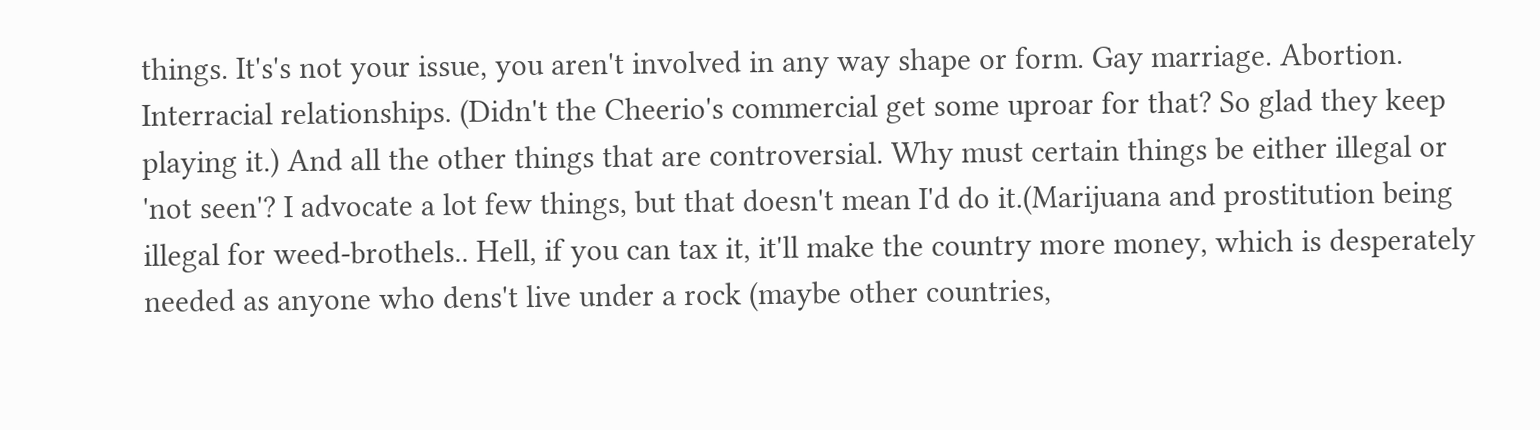things. It's's not your issue, you aren't involved in any way shape or form. Gay marriage. Abortion. Interracial relationships. (Didn't the Cheerio's commercial get some uproar for that? So glad they keep playing it.) And all the other things that are controversial. Why must certain things be either illegal or 'not seen'? I advocate a lot few things, but that doesn't mean I'd do it.(Marijuana and prostitution being illegal for weed-brothels.. Hell, if you can tax it, it'll make the country more money, which is desperately needed as anyone who dens't live under a rock (maybe other countries,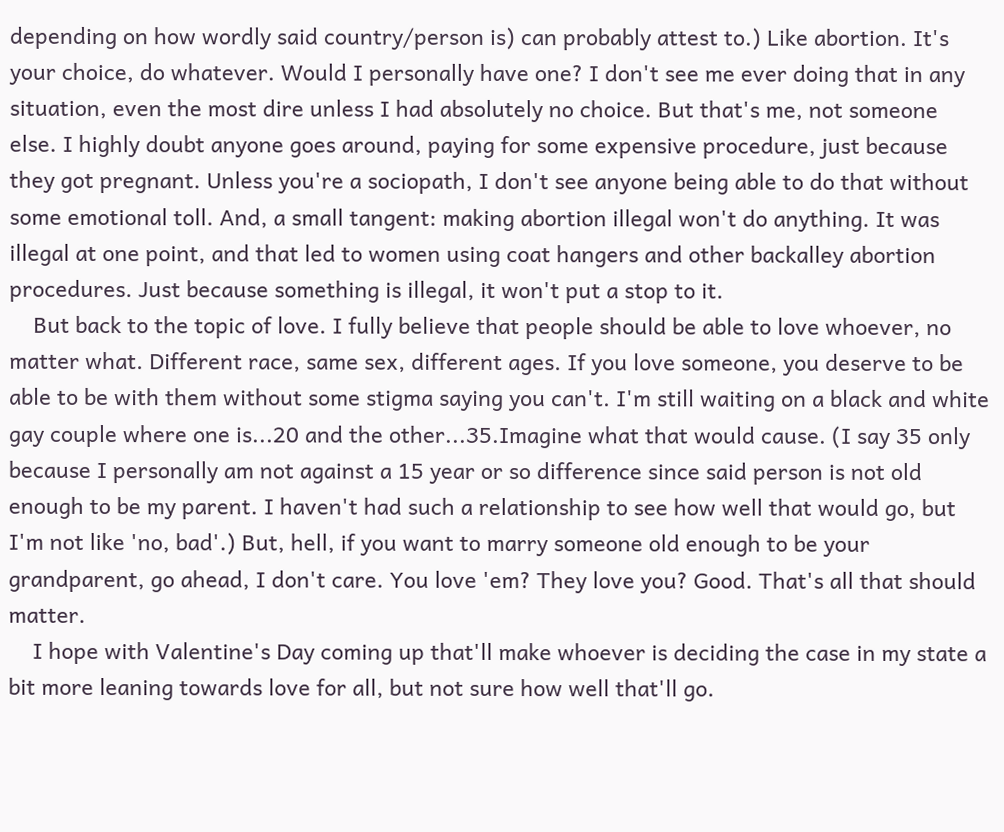depending on how wordly said country/person is) can probably attest to.) Like abortion. It's your choice, do whatever. Would I personally have one? I don't see me ever doing that in any situation, even the most dire unless I had absolutely no choice. But that's me, not someone else. I highly doubt anyone goes around, paying for some expensive procedure, just because they got pregnant. Unless you're a sociopath, I don't see anyone being able to do that without some emotional toll. And, a small tangent: making abortion illegal won't do anything. It was illegal at one point, and that led to women using coat hangers and other backalley abortion procedures. Just because something is illegal, it won't put a stop to it.
    But back to the topic of love. I fully believe that people should be able to love whoever, no matter what. Different race, same sex, different ages. If you love someone, you deserve to be able to be with them without some stigma saying you can't. I'm still waiting on a black and white gay couple where one is...20 and the other...35.Imagine what that would cause. (I say 35 only because I personally am not against a 15 year or so difference since said person is not old enough to be my parent. I haven't had such a relationship to see how well that would go, but I'm not like 'no, bad'.) But, hell, if you want to marry someone old enough to be your grandparent, go ahead, I don't care. You love 'em? They love you? Good. That's all that should matter.
    I hope with Valentine's Day coming up that'll make whoever is deciding the case in my state a bit more leaning towards love for all, but not sure how well that'll go.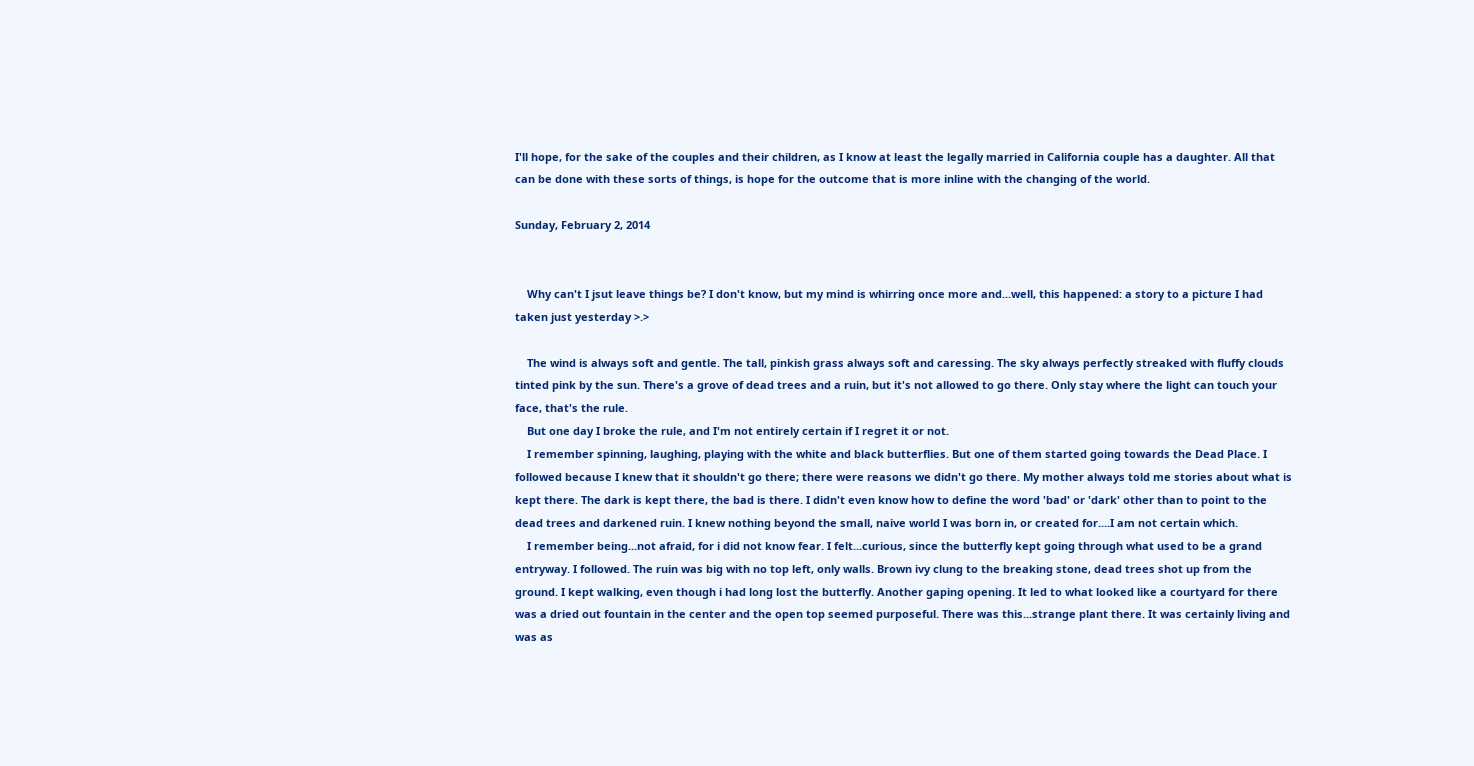I'll hope, for the sake of the couples and their children, as I know at least the legally married in California couple has a daughter. All that can be done with these sorts of things, is hope for the outcome that is more inline with the changing of the world.

Sunday, February 2, 2014


    Why can't I jsut leave things be? I don't know, but my mind is whirring once more and...well, this happened: a story to a picture I had taken just yesterday >.>

    The wind is always soft and gentle. The tall, pinkish grass always soft and caressing. The sky always perfectly streaked with fluffy clouds tinted pink by the sun. There's a grove of dead trees and a ruin, but it's not allowed to go there. Only stay where the light can touch your face, that's the rule.
    But one day I broke the rule, and I'm not entirely certain if I regret it or not.
    I remember spinning, laughing, playing with the white and black butterflies. But one of them started going towards the Dead Place. I followed because I knew that it shouldn't go there; there were reasons we didn't go there. My mother always told me stories about what is kept there. The dark is kept there, the bad is there. I didn't even know how to define the word 'bad' or 'dark' other than to point to the dead trees and darkened ruin. I knew nothing beyond the small, naive world I was born in, or created for....I am not certain which.
    I remember being...not afraid, for i did not know fear. I felt...curious, since the butterfly kept going through what used to be a grand entryway. I followed. The ruin was big with no top left, only walls. Brown ivy clung to the breaking stone, dead trees shot up from the ground. I kept walking, even though i had long lost the butterfly. Another gaping opening. It led to what looked like a courtyard for there was a dried out fountain in the center and the open top seemed purposeful. There was this...strange plant there. It was certainly living and was as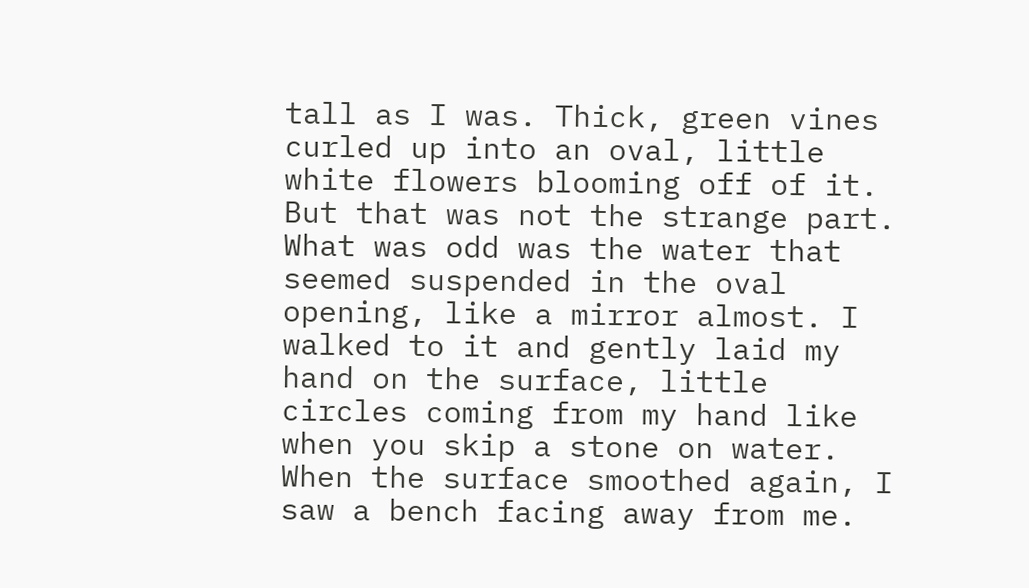tall as I was. Thick, green vines curled up into an oval, little white flowers blooming off of it. But that was not the strange part. What was odd was the water that seemed suspended in the oval opening, like a mirror almost. I walked to it and gently laid my hand on the surface, little circles coming from my hand like when you skip a stone on water. When the surface smoothed again, I saw a bench facing away from me.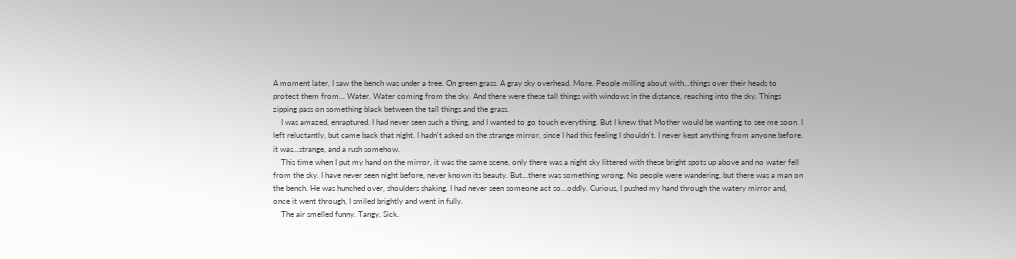A moment later, I saw the bench was under a tree. On green grass. A gray sky overhead. More. People milling about with...things over their heads to protect them from... Water. Water coming from the sky. And there were these tall things with windows in the distance, reaching into the sky. Things zipping pass on something black between the tall things and the grass.
    I was amazed, enraptured. I had never seen such a thing, and I wanted to go touch everything. But I knew that Mother would be wanting to see me soon. I left reluctantly, but came back that night. I hadn't asked on the strange mirror, since I had this feeling I shouldn't. I never kept anything from anyone before. it was...strange, and a rush somehow.
    This time when I put my hand on the mirror, it was the same scene, only there was a night sky littered with these bright spots up above and no water fell from the sky. I have never seen night before, never known its beauty. But...there was something wrong. No people were wandering, but there was a man on the bench. He was hunched over, shoulders shaking. I had never seen someone act so...oddly. Curious, I pushed my hand through the watery mirror and, once it went through, I smiled brightly and went in fully.
    The air smelled funny. Tangy. Sick.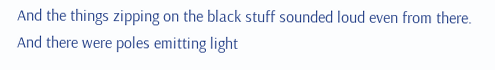And the things zipping on the black stuff sounded loud even from there. And there were poles emitting light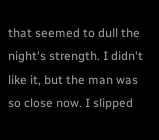that seemed to dull the night's strength. I didn't like it, but the man was so close now. I slipped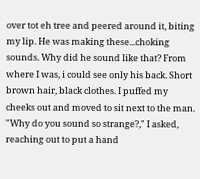over tot eh tree and peered around it, biting my lip. He was making these...choking sounds. Why did he sound like that? From where I was, i could see only his back. Short brown hair, black clothes. I puffed my cheeks out and moved to sit next to the man. "Why do you sound so strange?," I asked, reaching out to put a hand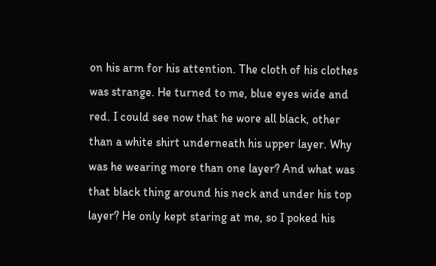on his arm for his attention. The cloth of his clothes was strange. He turned to me, blue eyes wide and red. I could see now that he wore all black, other than a white shirt underneath his upper layer. Why was he wearing more than one layer? And what was that black thing around his neck and under his top layer? He only kept staring at me, so I poked his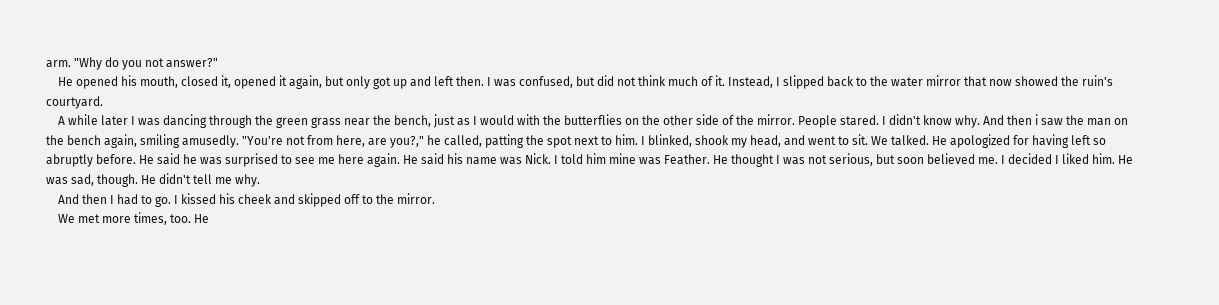arm. "Why do you not answer?"
    He opened his mouth, closed it, opened it again, but only got up and left then. I was confused, but did not think much of it. Instead, I slipped back to the water mirror that now showed the ruin's courtyard.
    A while later I was dancing through the green grass near the bench, just as I would with the butterflies on the other side of the mirror. People stared. I didn't know why. And then i saw the man on the bench again, smiling amusedly. "You're not from here, are you?," he called, patting the spot next to him. I blinked, shook my head, and went to sit. We talked. He apologized for having left so abruptly before. He said he was surprised to see me here again. He said his name was Nick. I told him mine was Feather. He thought I was not serious, but soon believed me. I decided I liked him. He was sad, though. He didn't tell me why.
    And then I had to go. I kissed his cheek and skipped off to the mirror.
    We met more times, too. He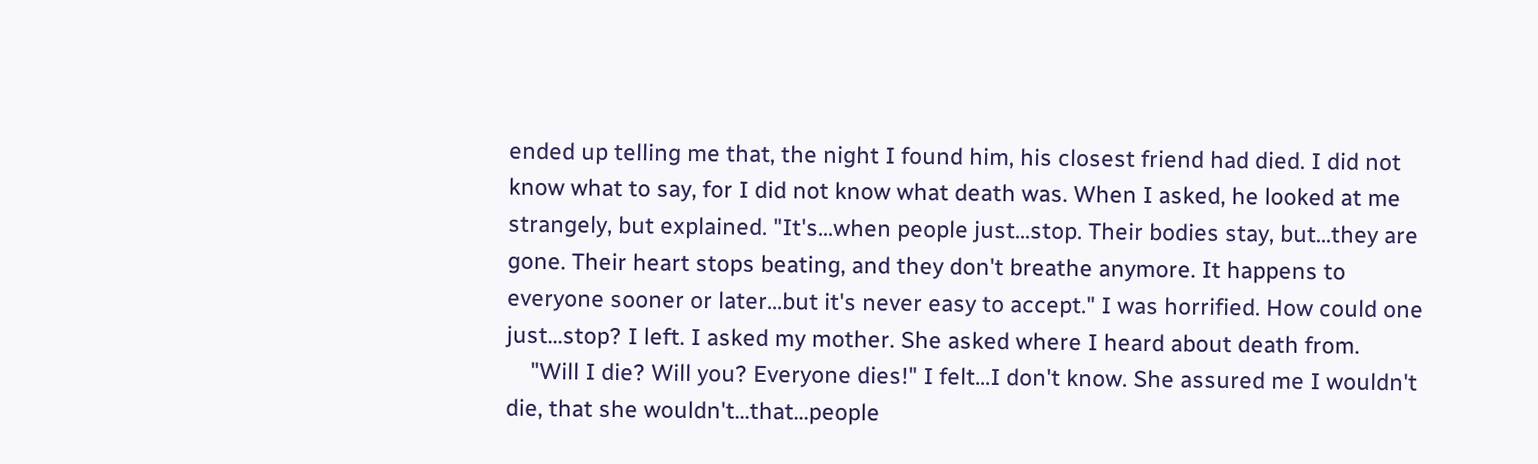ended up telling me that, the night I found him, his closest friend had died. I did not know what to say, for I did not know what death was. When I asked, he looked at me strangely, but explained. "It's...when people just...stop. Their bodies stay, but...they are gone. Their heart stops beating, and they don't breathe anymore. It happens to everyone sooner or later...but it's never easy to accept." I was horrified. How could one just...stop? I left. I asked my mother. She asked where I heard about death from.
    "Will I die? Will you? Everyone dies!" I felt...I don't know. She assured me I wouldn't die, that she wouldn't...that...people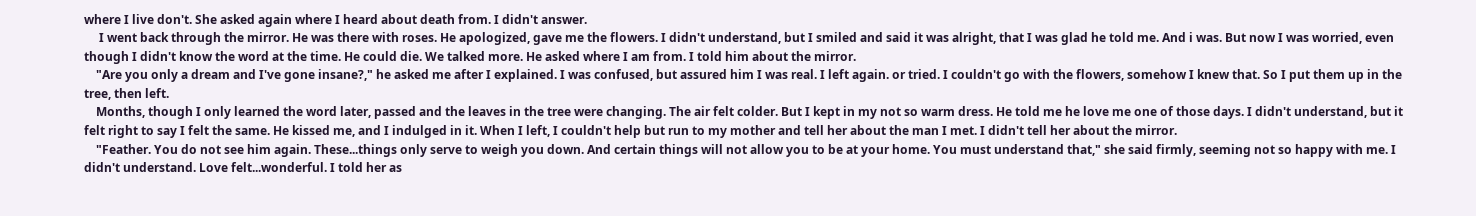where I live don't. She asked again where I heard about death from. I didn't answer.
     I went back through the mirror. He was there with roses. He apologized, gave me the flowers. I didn't understand, but I smiled and said it was alright, that I was glad he told me. And i was. But now I was worried, even though I didn't know the word at the time. He could die. We talked more. He asked where I am from. I told him about the mirror.
    "Are you only a dream and I've gone insane?," he asked me after I explained. I was confused, but assured him I was real. I left again. or tried. I couldn't go with the flowers, somehow I knew that. So I put them up in the tree, then left.
    Months, though I only learned the word later, passed and the leaves in the tree were changing. The air felt colder. But I kept in my not so warm dress. He told me he love me one of those days. I didn't understand, but it felt right to say I felt the same. He kissed me, and I indulged in it. When I left, I couldn't help but run to my mother and tell her about the man I met. I didn't tell her about the mirror.
    "Feather. You do not see him again. These...things only serve to weigh you down. And certain things will not allow you to be at your home. You must understand that," she said firmly, seeming not so happy with me. I didn't understand. Love felt...wonderful. I told her as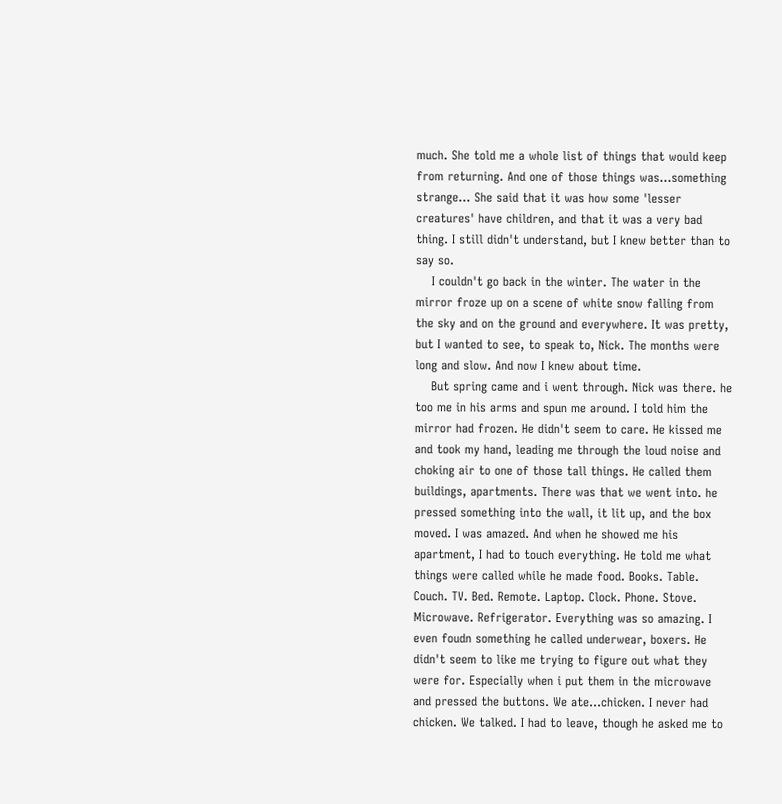much. She told me a whole list of things that would keep from returning. And one of those things was...something strange... She said that it was how some 'lesser creatures' have children, and that it was a very bad thing. I still didn't understand, but I knew better than to say so.
    I couldn't go back in the winter. The water in the mirror froze up on a scene of white snow falling from the sky and on the ground and everywhere. It was pretty, but I wanted to see, to speak to, Nick. The months were long and slow. And now I knew about time.
    But spring came and i went through. Nick was there. he too me in his arms and spun me around. I told him the mirror had frozen. He didn't seem to care. He kissed me and took my hand, leading me through the loud noise and choking air to one of those tall things. He called them buildings, apartments. There was that we went into. he pressed something into the wall, it lit up, and the box moved. I was amazed. And when he showed me his apartment, I had to touch everything. He told me what things were called while he made food. Books. Table. Couch. TV. Bed. Remote. Laptop. Clock. Phone. Stove. Microwave. Refrigerator. Everything was so amazing. I even foudn something he called underwear, boxers. He didn't seem to like me trying to figure out what they were for. Especially when i put them in the microwave and pressed the buttons. We ate...chicken. I never had chicken. We talked. I had to leave, though he asked me to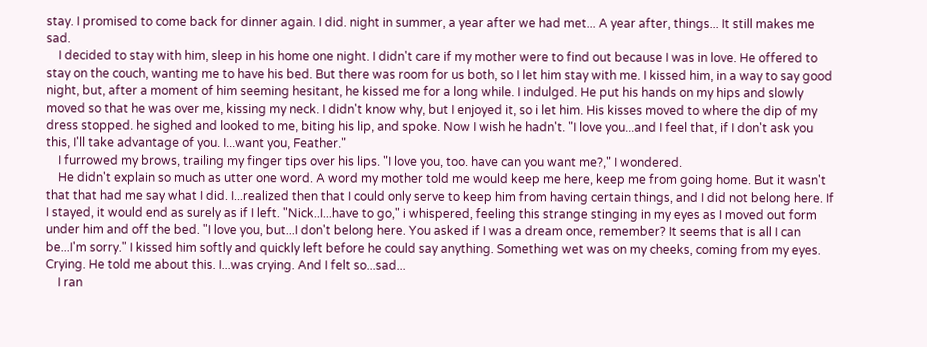stay. I promised to come back for dinner again. I did. night in summer, a year after we had met... A year after, things... It still makes me sad.
    I decided to stay with him, sleep in his home one night. I didn't care if my mother were to find out because I was in love. He offered to stay on the couch, wanting me to have his bed. But there was room for us both, so I let him stay with me. I kissed him, in a way to say good night, but, after a moment of him seeming hesitant, he kissed me for a long while. I indulged. He put his hands on my hips and slowly moved so that he was over me, kissing my neck. I didn't know why, but I enjoyed it, so i let him. His kisses moved to where the dip of my dress stopped. he sighed and looked to me, biting his lip, and spoke. Now I wish he hadn't. "I love you...and I feel that, if I don't ask you this, I'll take advantage of you. I...want you, Feather."
    I furrowed my brows, trailing my finger tips over his lips. "I love you, too. have can you want me?," I wondered.
    He didn't explain so much as utter one word. A word my mother told me would keep me here, keep me from going home. But it wasn't that that had me say what I did. I...realized then that I could only serve to keep him from having certain things, and I did not belong here. If I stayed, it would end as surely as if I left. "Nick..I...have to go," i whispered, feeling this strange stinging in my eyes as I moved out form under him and off the bed. "I love you, but...I don't belong here. You asked if I was a dream once, remember? It seems that is all I can be...I'm sorry." I kissed him softly and quickly left before he could say anything. Something wet was on my cheeks, coming from my eyes. Crying. He told me about this. I...was crying. And I felt so...sad...
    I ran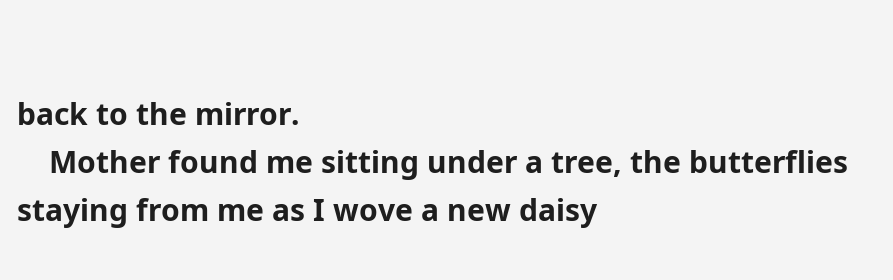back to the mirror.
    Mother found me sitting under a tree, the butterflies staying from me as I wove a new daisy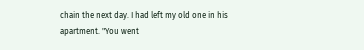chain the next day. I had left my old one in his apartment. "You went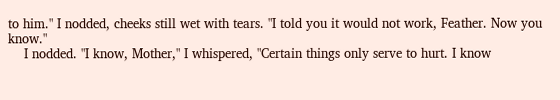to him." I nodded, cheeks still wet with tears. "I told you it would not work, Feather. Now you know."
    I nodded. "I know, Mother," I whispered, "Certain things only serve to hurt. I know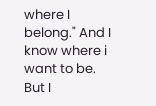where I belong." And I know where i want to be. But I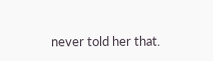never told her that.